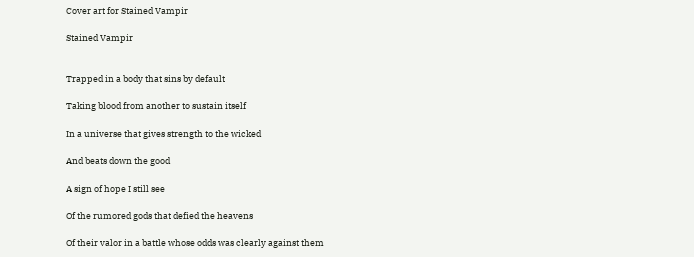Cover art for Stained Vampir

Stained Vampir


Trapped in a body that sins by default

Taking blood from another to sustain itself

In a universe that gives strength to the wicked

And beats down the good

A sign of hope I still see

Of the rumored gods that defied the heavens

Of their valor in a battle whose odds was clearly against them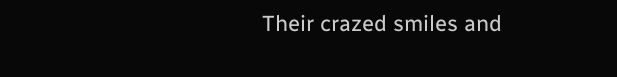Their crazed smiles and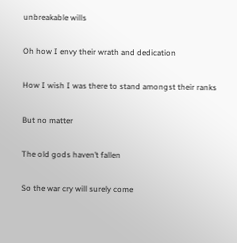unbreakable wills

Oh how I envy their wrath and dedication

How I wish I was there to stand amongst their ranks

But no matter

The old gods haven’t fallen

So the war cry will surely come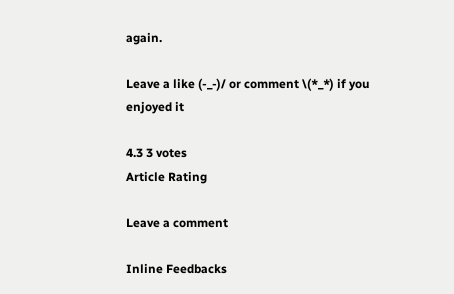again.

Leave a like (-_-)/ or comment \(*_*) if you enjoyed it

4.3 3 votes
Article Rating

Leave a comment

Inline Feedbacks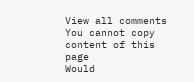View all comments
You cannot copy content of this page
Would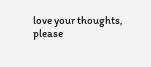love your thoughts, please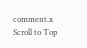comment.x
Scroll to Top